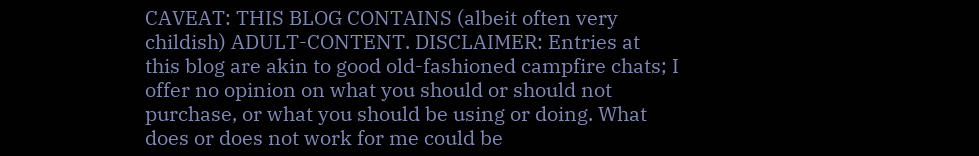CAVEAT: THIS BLOG CONTAINS (albeit often very childish) ADULT-CONTENT. DISCLAIMER: Entries at this blog are akin to good old-fashioned campfire chats; I offer no opinion on what you should or should not purchase, or what you should be using or doing. What does or does not work for me could be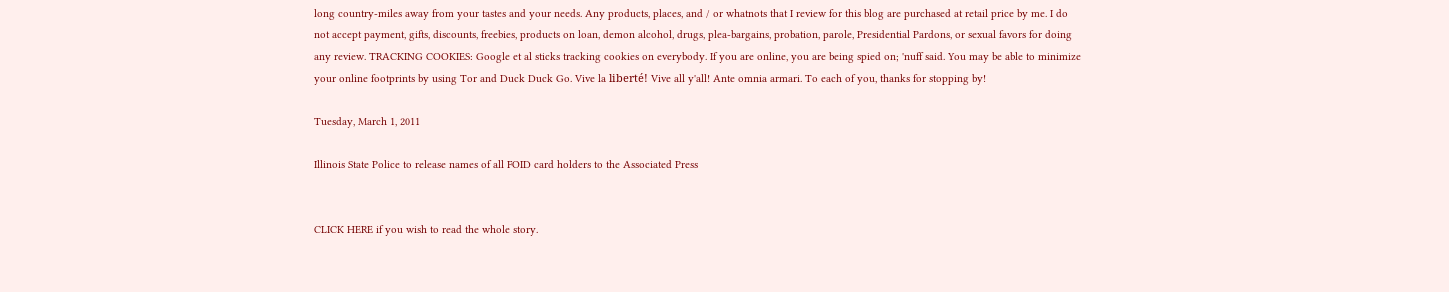long country-miles away from your tastes and your needs. Any products, places, and / or whatnots that I review for this blog are purchased at retail price by me. I do not accept payment, gifts, discounts, freebies, products on loan, demon alcohol, drugs, plea-bargains, probation, parole, Presidential Pardons, or sexual favors for doing any review. TRACKING COOKIES: Google et al sticks tracking cookies on everybody. If you are online, you are being spied on; 'nuff said. You may be able to minimize your online footprints by using Tor and Duck Duck Go. Vive la liberté! Vive all y'all! Ante omnia armari. To each of you, thanks for stopping by!

Tuesday, March 1, 2011

Illinois State Police to release names of all FOID card holders to the Associated Press


CLICK HERE if you wish to read the whole story.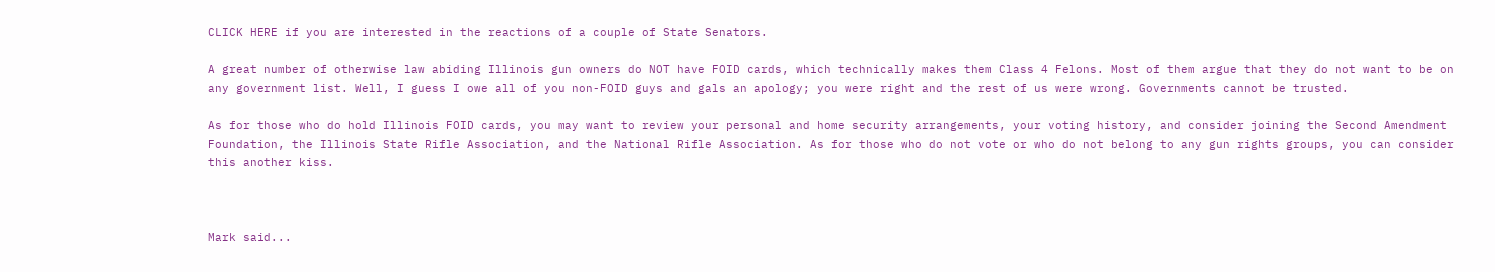CLICK HERE if you are interested in the reactions of a couple of State Senators.

A great number of otherwise law abiding Illinois gun owners do NOT have FOID cards, which technically makes them Class 4 Felons. Most of them argue that they do not want to be on any government list. Well, I guess I owe all of you non-FOID guys and gals an apology; you were right and the rest of us were wrong. Governments cannot be trusted.

As for those who do hold Illinois FOID cards, you may want to review your personal and home security arrangements, your voting history, and consider joining the Second Amendment Foundation, the Illinois State Rifle Association, and the National Rifle Association. As for those who do not vote or who do not belong to any gun rights groups, you can consider this another kiss.



Mark said...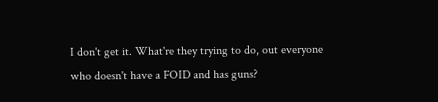I don't get it. What're they trying to do, out everyone who doesn't have a FOID and has guns?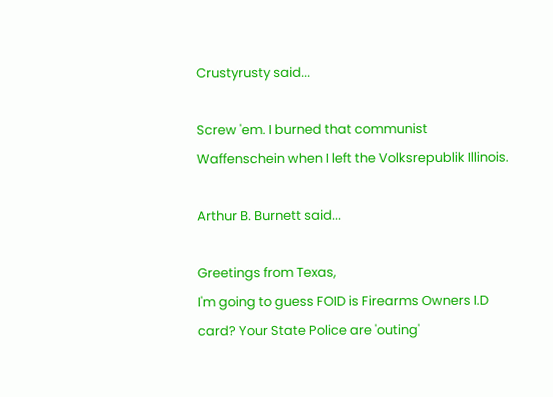Crustyrusty said...

Screw 'em. I burned that communist Waffenschein when I left the Volksrepublik Illinois.

Arthur B. Burnett said...

Greetings from Texas,
I'm going to guess FOID is Firearms Owners I.D card? Your State Police are 'outing'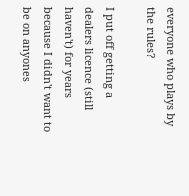everyone who plays by the rules?

I put off getting a dealers licence (still haven't) for years because I didn't want to be on anyones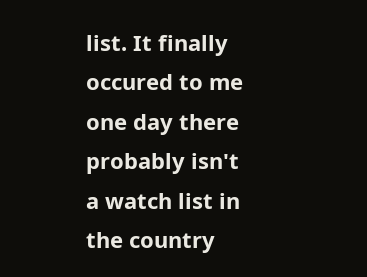list. It finally occured to me one day there probably isn't a watch list in the country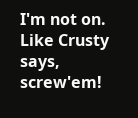I'm not on. Like Crusty says, screw'em!